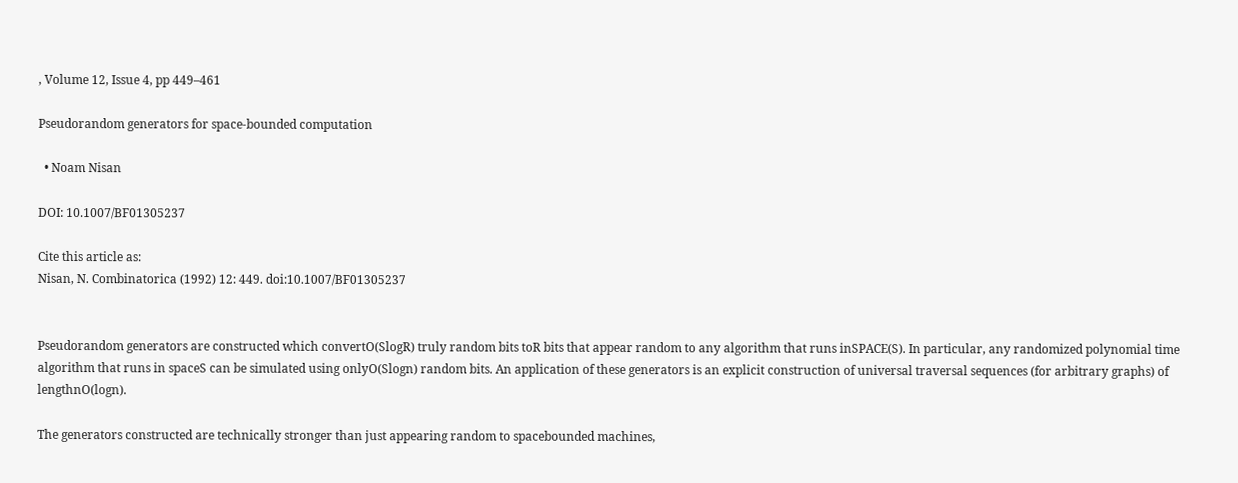, Volume 12, Issue 4, pp 449–461

Pseudorandom generators for space-bounded computation

  • Noam Nisan

DOI: 10.1007/BF01305237

Cite this article as:
Nisan, N. Combinatorica (1992) 12: 449. doi:10.1007/BF01305237


Pseudorandom generators are constructed which convertO(SlogR) truly random bits toR bits that appear random to any algorithm that runs inSPACE(S). In particular, any randomized polynomial time algorithm that runs in spaceS can be simulated using onlyO(Slogn) random bits. An application of these generators is an explicit construction of universal traversal sequences (for arbitrary graphs) of lengthnO(logn).

The generators constructed are technically stronger than just appearing random to spacebounded machines,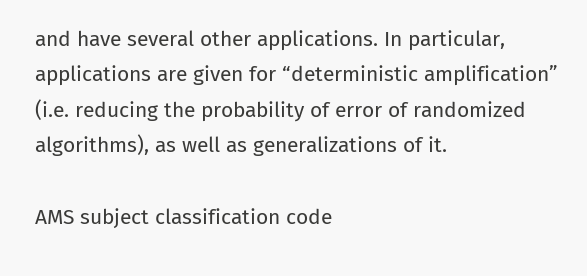and have several other applications. In particular, applications are given for “deterministic amplification” (i.e. reducing the probability of error of randomized algorithms), as well as generalizations of it.

AMS subject classification code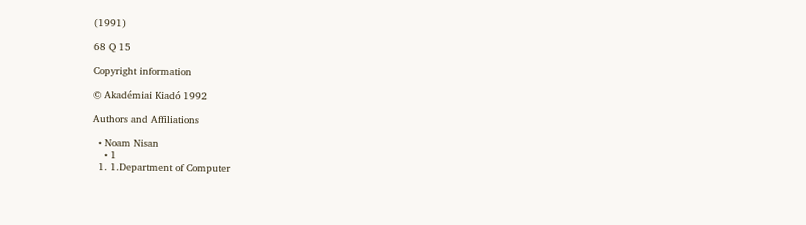(1991)

68 Q 15

Copyright information

© Akadémiai Kiadó 1992

Authors and Affiliations

  • Noam Nisan
    • 1
  1. 1.Department of Computer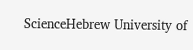ScienceHebrew University of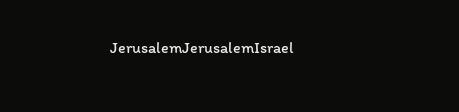JerusalemJerusalemIsrael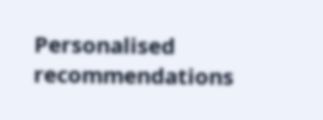Personalised recommendations